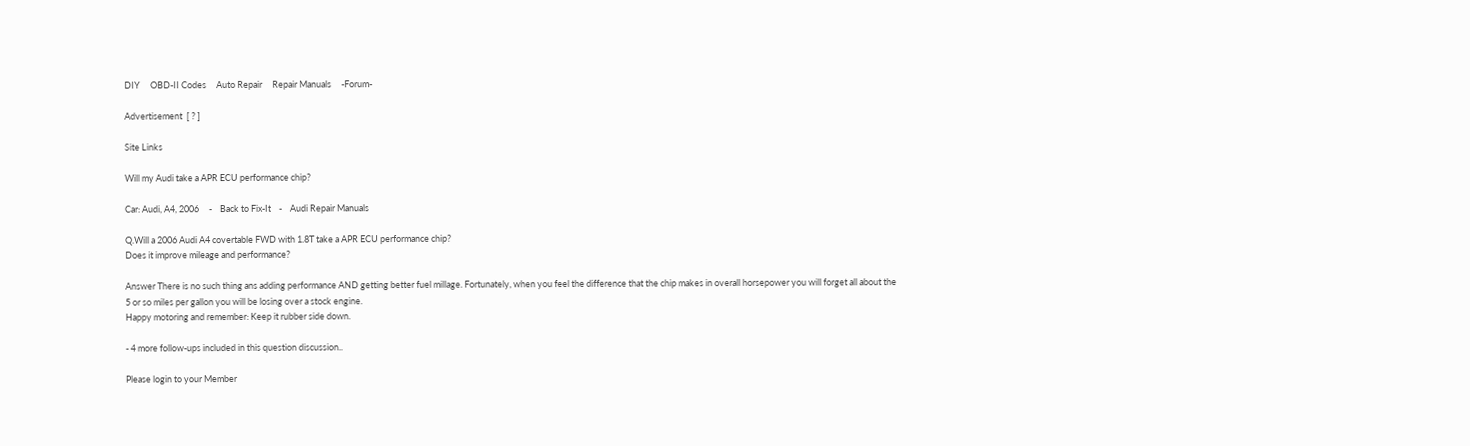DIY     OBD-II Codes     Auto Repair     Repair Manuals     -Forum-

Advertisement  [ ? ]

Site Links

Will my Audi take a APR ECU performance chip?

Car: Audi, A4, 2006     -    Back to Fix-It    -    Audi Repair Manuals

Q.Will a 2006 Audi A4 covertable FWD with 1.8T take a APR ECU performance chip?
Does it improve mileage and performance?

Answer There is no such thing ans adding performance AND getting better fuel millage. Fortunately, when you feel the difference that the chip makes in overall horsepower you will forget all about the 5 or so miles per gallon you will be losing over a stock engine.
Happy motoring and remember: Keep it rubber side down.

- 4 more follow-ups included in this question discussion..

Please login to your Member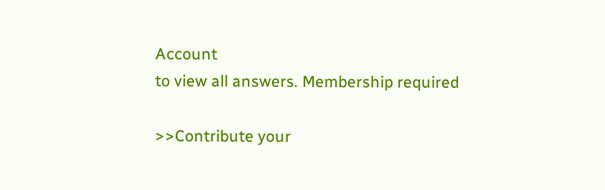Account
to view all answers. Membership required

>>Contribute your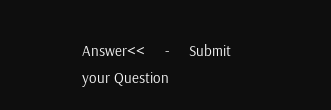Answer<<     -     Submit your Question